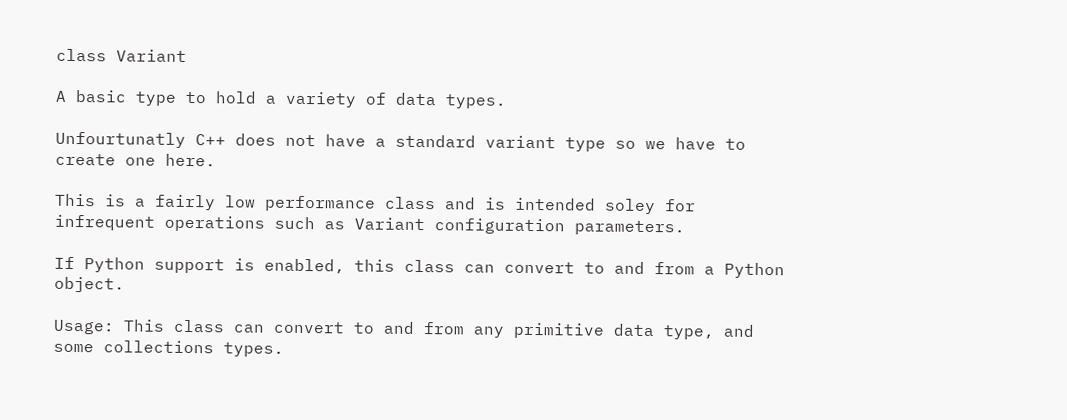class Variant

A basic type to hold a variety of data types.

Unfourtunatly C++ does not have a standard variant type so we have to create one here.

This is a fairly low performance class and is intended soley for infrequent operations such as Variant configuration parameters.

If Python support is enabled, this class can convert to and from a Python object.

Usage: This class can convert to and from any primitive data type, and some collections types.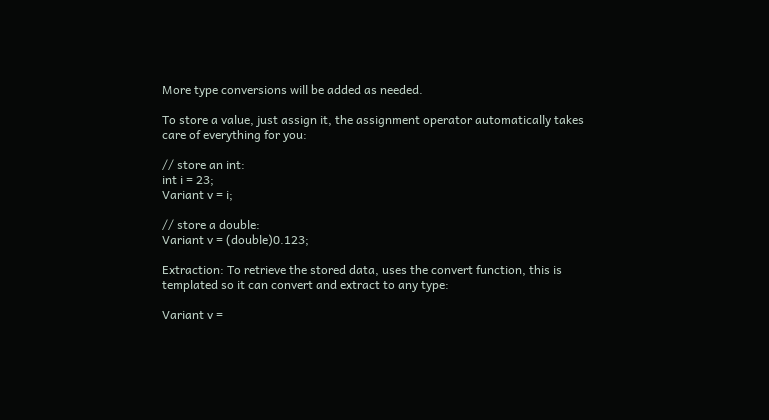More type conversions will be added as needed.

To store a value, just assign it, the assignment operator automatically takes care of everything for you:

// store an int:
int i = 23;
Variant v = i;

// store a double:
Variant v = (double)0.123;

Extraction: To retrieve the stored data, uses the convert function, this is templated so it can convert and extract to any type:

Variant v =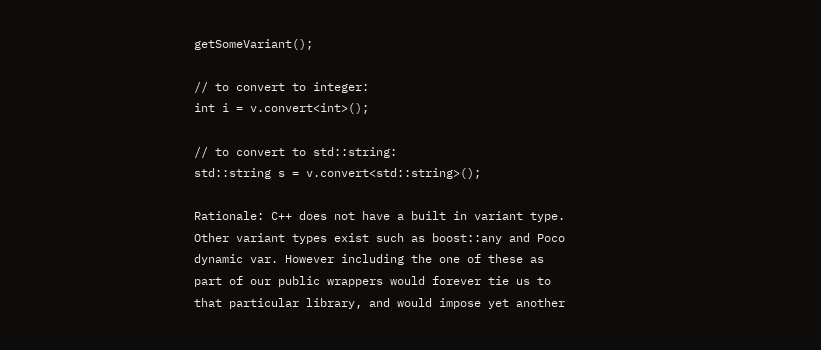getSomeVariant();

// to convert to integer:
int i = v.convert<int>();

// to convert to std::string:
std::string s = v.convert<std::string>();

Rationale: C++ does not have a built in variant type. Other variant types exist such as boost::any and Poco dynamic var. However including the one of these as part of our public wrappers would forever tie us to that particular library, and would impose yet another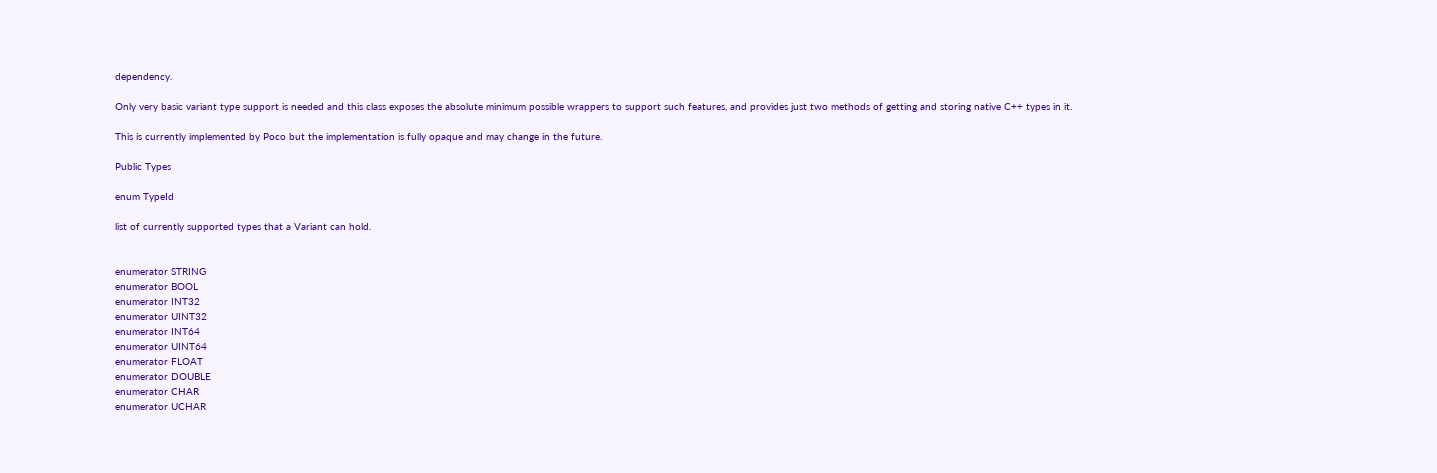dependency.

Only very basic variant type support is needed and this class exposes the absolute minimum possible wrappers to support such features, and provides just two methods of getting and storing native C++ types in it.

This is currently implemented by Poco but the implementation is fully opaque and may change in the future.

Public Types

enum TypeId

list of currently supported types that a Variant can hold.


enumerator STRING
enumerator BOOL
enumerator INT32
enumerator UINT32
enumerator INT64
enumerator UINT64
enumerator FLOAT
enumerator DOUBLE
enumerator CHAR
enumerator UCHAR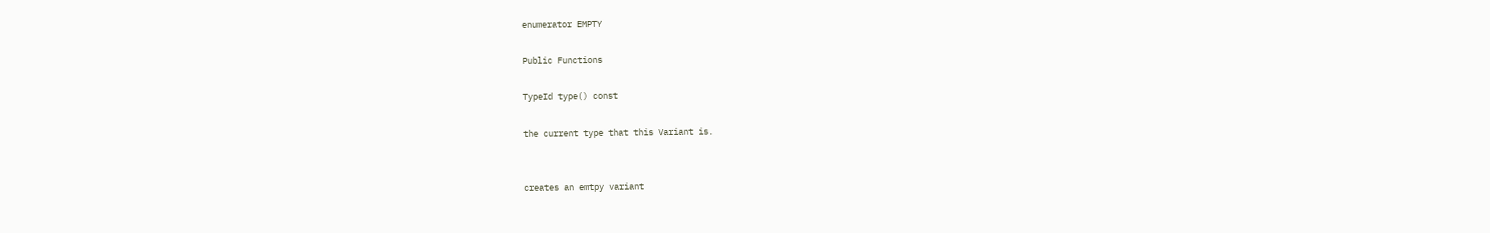enumerator EMPTY

Public Functions

TypeId type() const

the current type that this Variant is.


creates an emtpy variant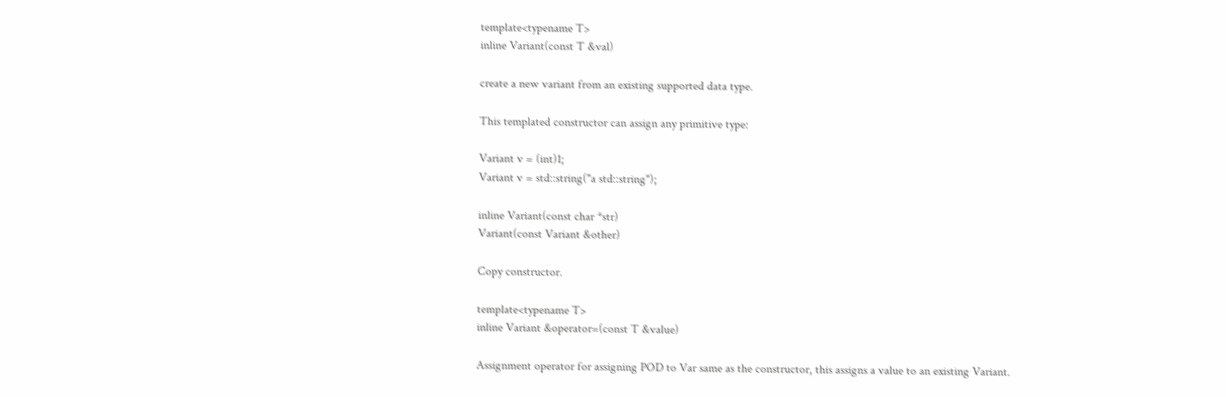template<typename T>
inline Variant(const T &val)

create a new variant from an existing supported data type.

This templated constructor can assign any primitive type:

Variant v = (int)1;
Variant v = std::string("a std::string");

inline Variant(const char *str)
Variant(const Variant &other)

Copy constructor.

template<typename T>
inline Variant &operator=(const T &value)

Assignment operator for assigning POD to Var same as the constructor, this assigns a value to an existing Variant.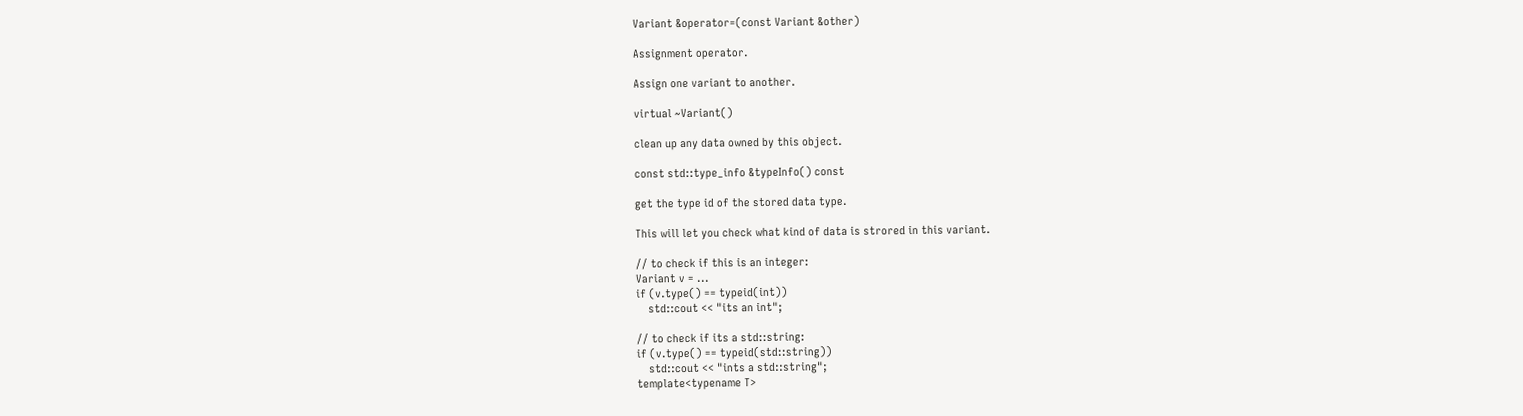Variant &operator=(const Variant &other)

Assignment operator.

Assign one variant to another.

virtual ~Variant()

clean up any data owned by this object.

const std::type_info &typeInfo() const

get the type id of the stored data type.

This will let you check what kind of data is strored in this variant.

// to check if this is an integer:
Variant v = ...
if (v.type() == typeid(int))
    std::cout << "its an int";

// to check if its a std::string:
if (v.type() == typeid(std::string))
    std::cout << "ints a std::string";
template<typename T>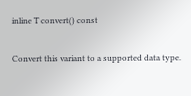inline T convert() const

Convert this variant to a supported data type.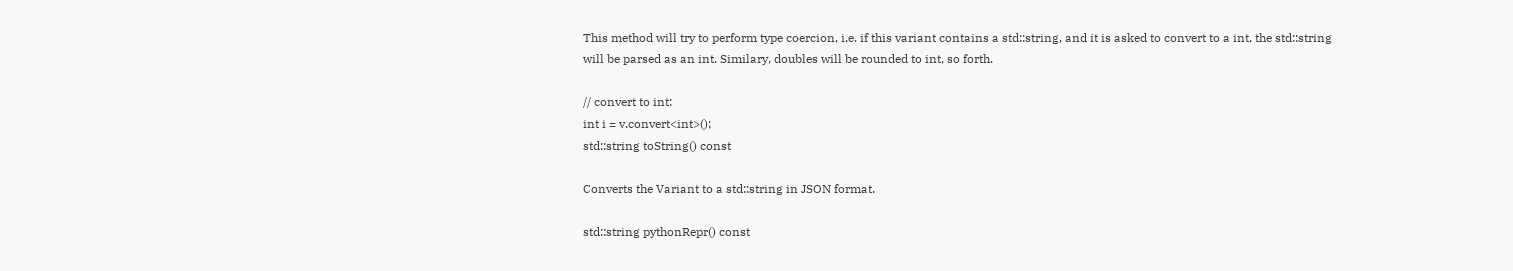This method will try to perform type coercion, i.e. if this variant contains a std::string, and it is asked to convert to a int, the std::string will be parsed as an int. Similary, doubles will be rounded to int, so forth.

// convert to int:
int i = v.convert<int>();
std::string toString() const

Converts the Variant to a std::string in JSON format.

std::string pythonRepr() const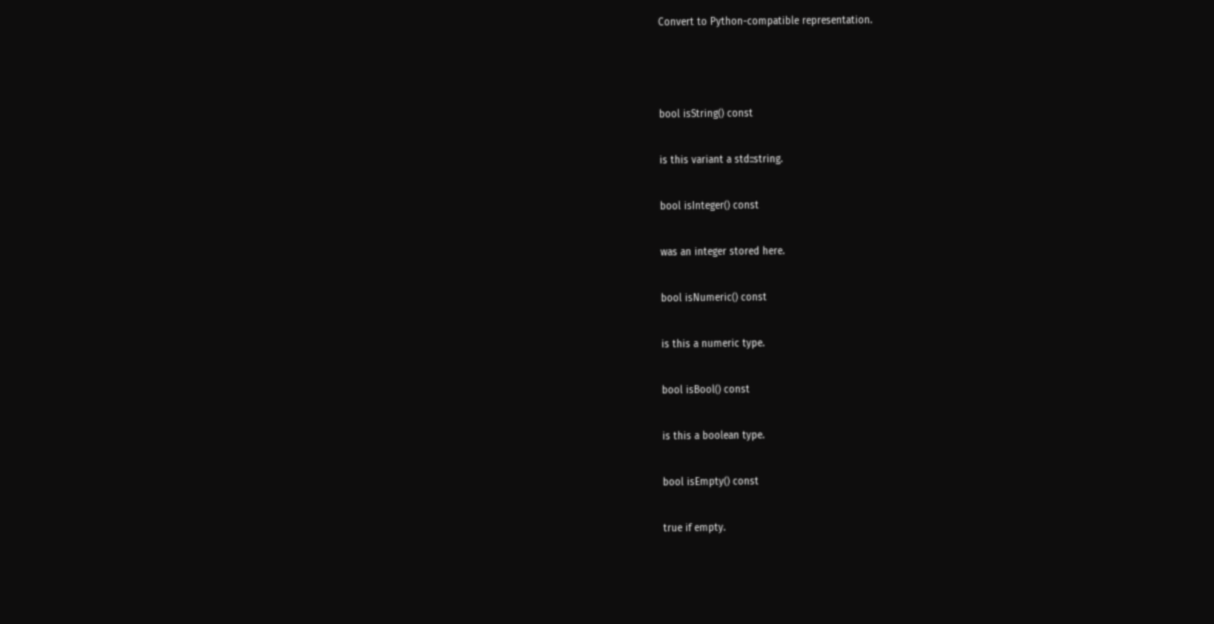Convert to Python-compatible representation.



bool isString() const

is this variant a std::string.

bool isInteger() const

was an integer stored here.

bool isNumeric() const

is this a numeric type.

bool isBool() const

is this a boolean type.

bool isEmpty() const

true if empty.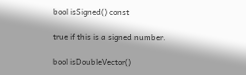bool isSigned() const

true if this is a signed number.

bool isDoubleVector()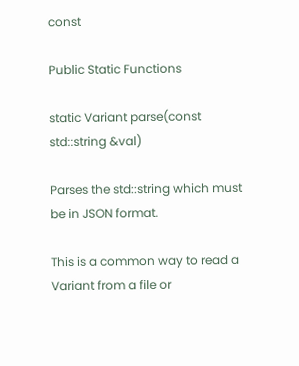const

Public Static Functions

static Variant parse(const std::string &val)

Parses the std::string which must be in JSON format.

This is a common way to read a Variant from a file or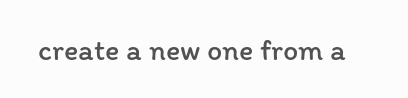create a new one from a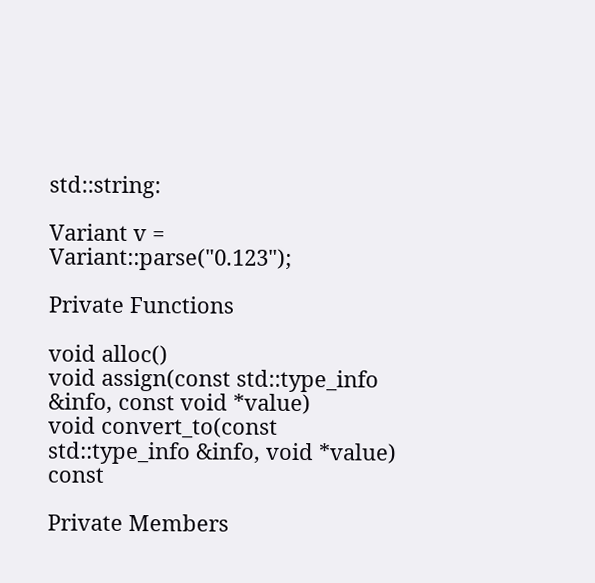std::string:

Variant v = Variant::parse("0.123");

Private Functions

void alloc()
void assign(const std::type_info &info, const void *value)
void convert_to(const std::type_info &info, void *value) const

Private Members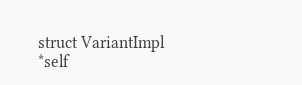struct VariantImpl *self